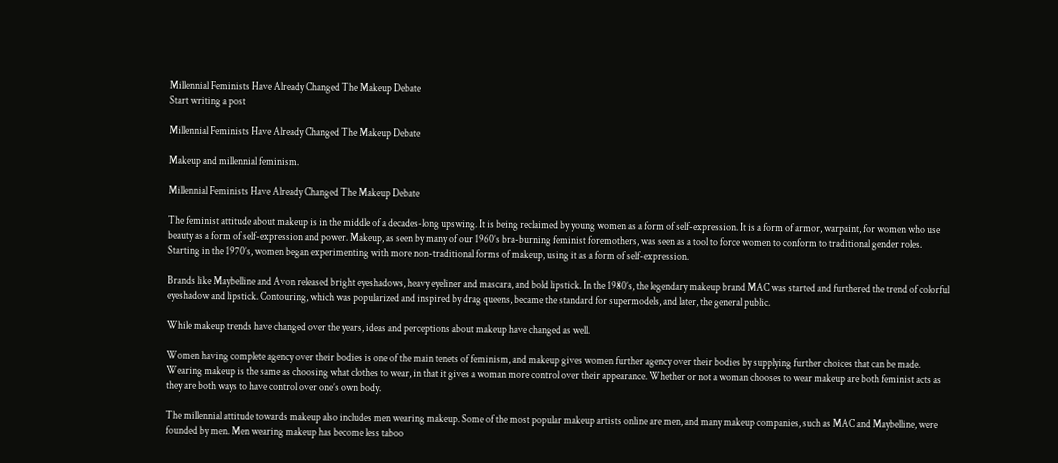Millennial Feminists Have Already Changed The Makeup Debate
Start writing a post

Millennial Feminists Have Already Changed The Makeup Debate

Makeup and millennial feminism.

Millennial Feminists Have Already Changed The Makeup Debate

The feminist attitude about makeup is in the middle of a decades-long upswing. It is being reclaimed by young women as a form of self-expression. It is a form of armor, warpaint, for women who use beauty as a form of self-expression and power. Makeup, as seen by many of our 1960’s bra-burning feminist foremothers, was seen as a tool to force women to conform to traditional gender roles. Starting in the 1970’s, women began experimenting with more non-traditional forms of makeup, using it as a form of self-expression.

Brands like Maybelline and Avon released bright eyeshadows, heavy eyeliner and mascara, and bold lipstick. In the 1980’s, the legendary makeup brand MAC was started and furthered the trend of colorful eyeshadow and lipstick. Contouring, which was popularized and inspired by drag queens, became the standard for supermodels, and later, the general public.

While makeup trends have changed over the years, ideas and perceptions about makeup have changed as well.

Women having complete agency over their bodies is one of the main tenets of feminism, and makeup gives women further agency over their bodies by supplying further choices that can be made. Wearing makeup is the same as choosing what clothes to wear, in that it gives a woman more control over their appearance. Whether or not a woman chooses to wear makeup are both feminist acts as they are both ways to have control over one’s own body.

The millennial attitude towards makeup also includes men wearing makeup. Some of the most popular makeup artists online are men, and many makeup companies, such as MAC and Maybelline, were founded by men. Men wearing makeup has become less taboo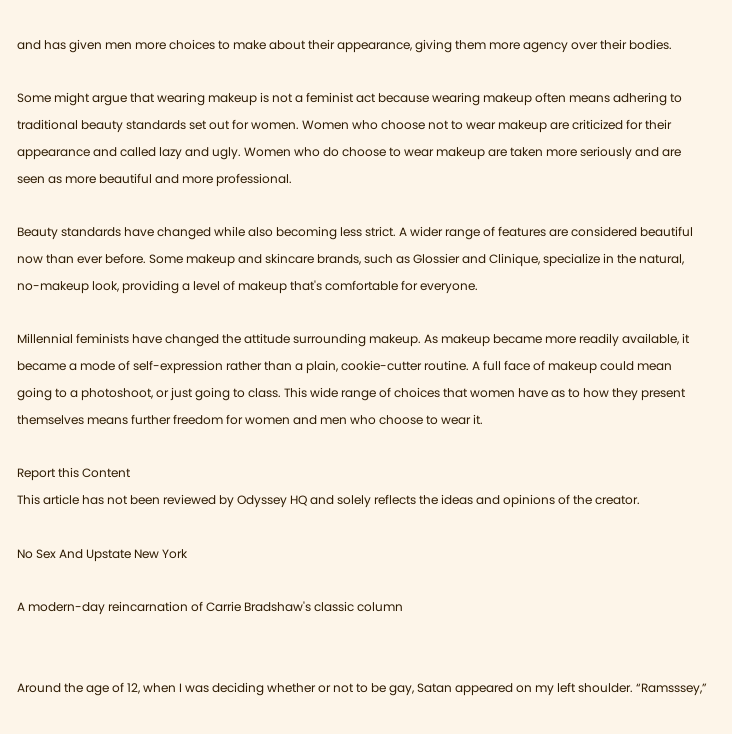and has given men more choices to make about their appearance, giving them more agency over their bodies.

Some might argue that wearing makeup is not a feminist act because wearing makeup often means adhering to traditional beauty standards set out for women. Women who choose not to wear makeup are criticized for their appearance and called lazy and ugly. Women who do choose to wear makeup are taken more seriously and are seen as more beautiful and more professional.

Beauty standards have changed while also becoming less strict. A wider range of features are considered beautiful now than ever before. Some makeup and skincare brands, such as Glossier and Clinique, specialize in the natural, no-makeup look, providing a level of makeup that's comfortable for everyone.

Millennial feminists have changed the attitude surrounding makeup. As makeup became more readily available, it became a mode of self-expression rather than a plain, cookie-cutter routine. A full face of makeup could mean going to a photoshoot, or just going to class. This wide range of choices that women have as to how they present themselves means further freedom for women and men who choose to wear it.

Report this Content
This article has not been reviewed by Odyssey HQ and solely reflects the ideas and opinions of the creator.

No Sex And Upstate New York

A modern-day reincarnation of Carrie Bradshaw's classic column


Around the age of 12, when I was deciding whether or not to be gay, Satan appeared on my left shoulder. “Ramsssey,”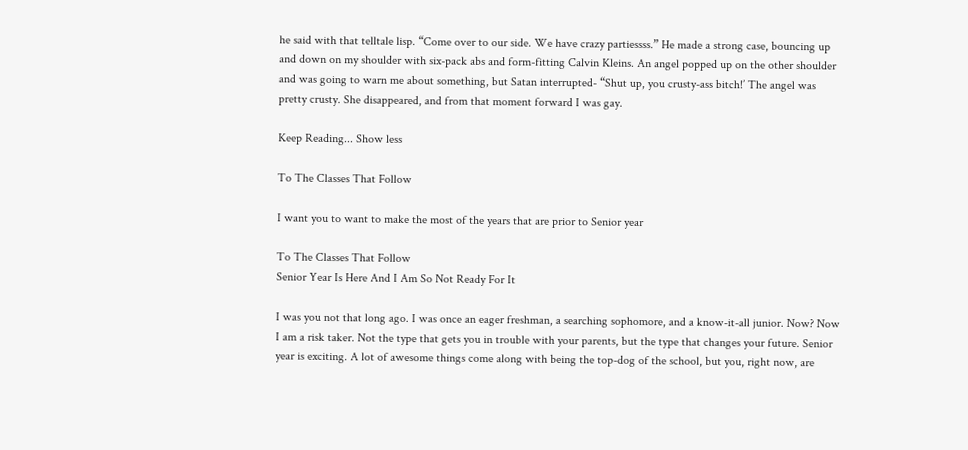he said with that telltale lisp. “Come over to our side. We have crazy partiessss.” He made a strong case, bouncing up and down on my shoulder with six-pack abs and form-fitting Calvin Kleins. An angel popped up on the other shoulder and was going to warn me about something, but Satan interrupted- “Shut up, you crusty-ass bitch!’ The angel was pretty crusty. She disappeared, and from that moment forward I was gay.

Keep Reading... Show less

To The Classes That Follow

I want you to want to make the most of the years that are prior to Senior year

To The Classes That Follow
Senior Year Is Here And I Am So Not Ready For It

I was you not that long ago. I was once an eager freshman, a searching sophomore, and a know-it-all junior. Now? Now I am a risk taker. Not the type that gets you in trouble with your parents, but the type that changes your future. Senior year is exciting. A lot of awesome things come along with being the top-dog of the school, but you, right now, are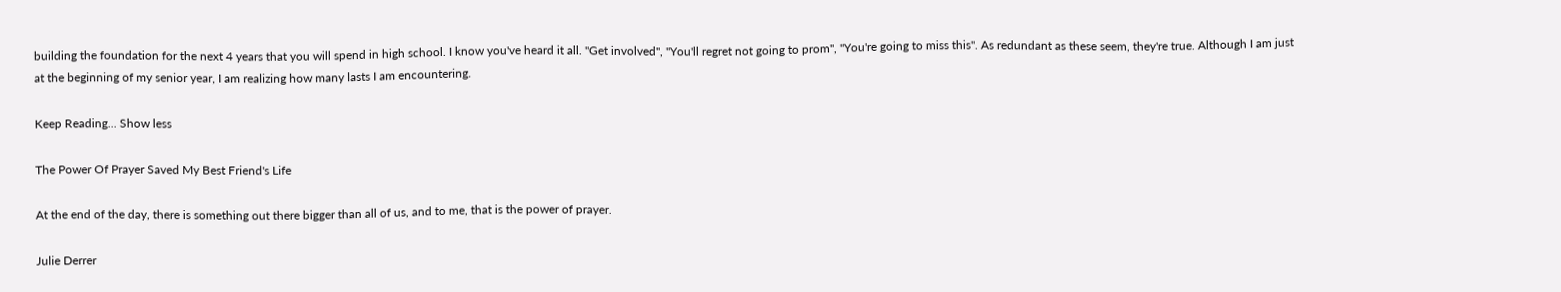building the foundation for the next 4 years that you will spend in high school. I know you've heard it all. "Get involved", "You'll regret not going to prom", "You're going to miss this". As redundant as these seem, they're true. Although I am just at the beginning of my senior year, I am realizing how many lasts I am encountering.

Keep Reading... Show less

The Power Of Prayer Saved My Best Friend's Life

At the end of the day, there is something out there bigger than all of us, and to me, that is the power of prayer.

Julie Derrer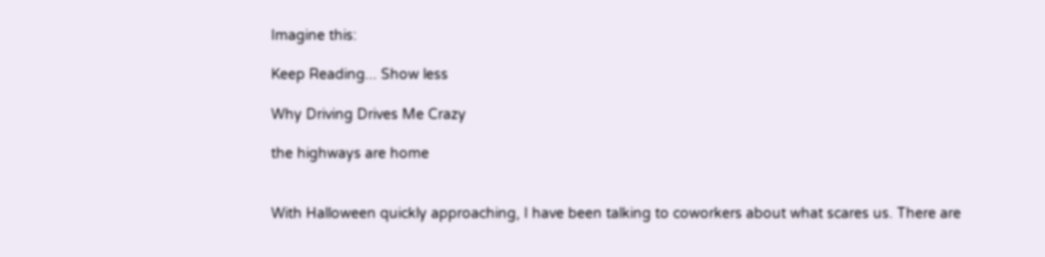Imagine this:

Keep Reading... Show less

Why Driving Drives Me Crazy

the highways are home


With Halloween quickly approaching, I have been talking to coworkers about what scares us. There are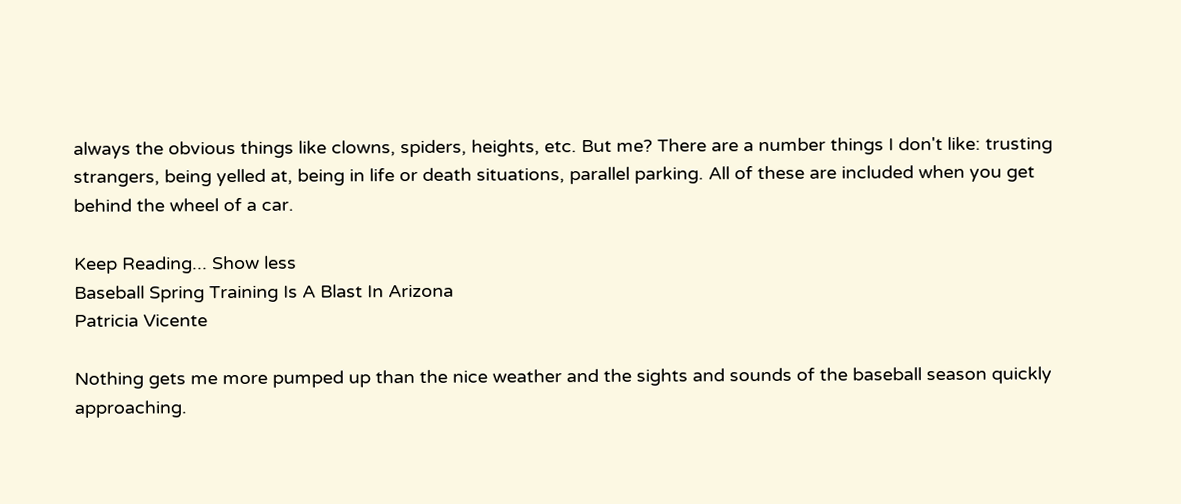always the obvious things like clowns, spiders, heights, etc. But me? There are a number things I don't like: trusting strangers, being yelled at, being in life or death situations, parallel parking. All of these are included when you get behind the wheel of a car.

Keep Reading... Show less
Baseball Spring Training Is A Blast In Arizona
Patricia Vicente

Nothing gets me more pumped up than the nice weather and the sights and sounds of the baseball season quickly approaching.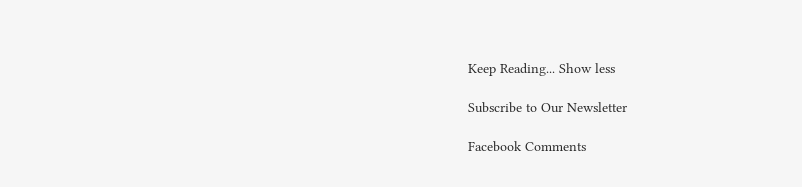Keep Reading... Show less

Subscribe to Our Newsletter

Facebook Comments